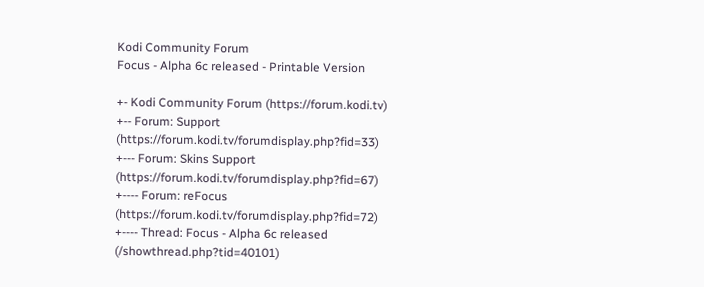Kodi Community Forum
Focus - Alpha 6c released - Printable Version

+- Kodi Community Forum (https://forum.kodi.tv)
+-- Forum: Support (https://forum.kodi.tv/forumdisplay.php?fid=33)
+--- Forum: Skins Support (https://forum.kodi.tv/forumdisplay.php?fid=67)
+---- Forum: reFocus (https://forum.kodi.tv/forumdisplay.php?fid=72)
+---- Thread: Focus - Alpha 6c released (/showthread.php?tid=40101)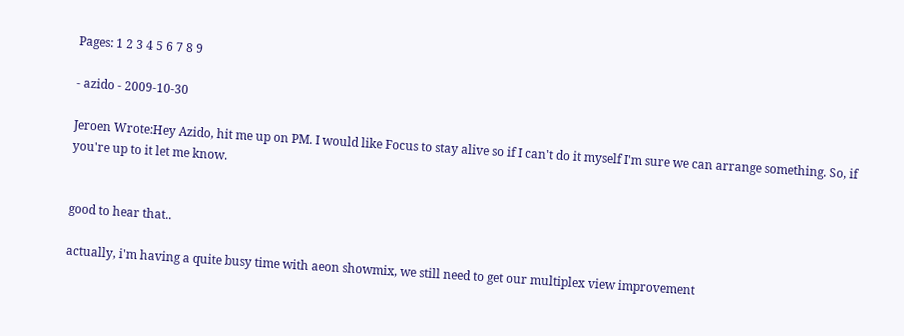Pages: 1 2 3 4 5 6 7 8 9

- azido - 2009-10-30

Jeroen Wrote:Hey Azido, hit me up on PM. I would like Focus to stay alive so if I can't do it myself I'm sure we can arrange something. So, if you're up to it let me know.


good to hear that..

actually, i'm having a quite busy time with aeon showmix, we still need to get our multiplex view improvement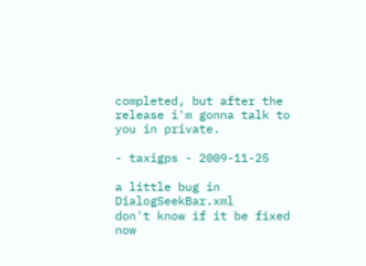completed, but after the release i'm gonna talk to you in private.

- taxigps - 2009-11-25

a little bug in DialogSeekBar.xml
don't know if it be fixed now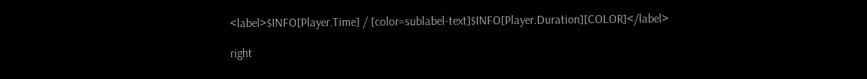<label>$INFO[Player.Time] / [color=sublabel-text]$INFO[Player.Duration][COLOR]</label>

right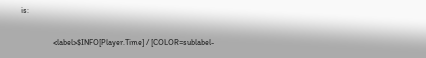is:

                <label>$INFO[Player.Time] / [COLOR=sublabel-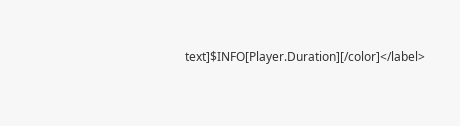text]$INFO[Player.Duration][/color]</label>